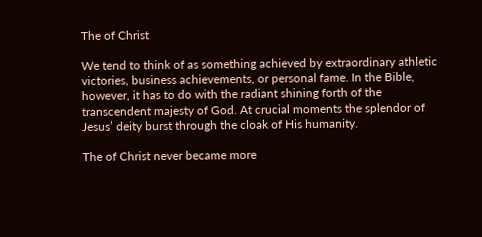The of Christ

We tend to think of as something achieved by extraordinary athletic victories, business achievements, or personal fame. In the Bible, however, it has to do with the radiant shining forth of the transcendent majesty of God. At crucial moments the splendor of Jesus’ deity burst through the cloak of His humanity.

The of Christ never became more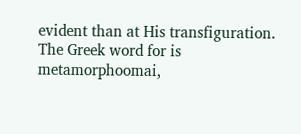evident than at His transfiguration. The Greek word for is metamorphoomai,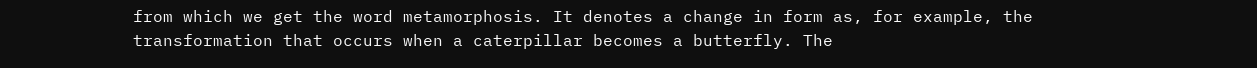from which we get the word metamorphosis. It denotes a change in form as, for example, the transformation that occurs when a caterpillar becomes a butterfly. The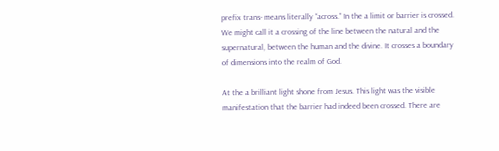prefix trans- means literally “across.” In the a limit or barrier is crossed. We might call it a crossing of the line between the natural and the supernatural, between the human and the divine. It crosses a boundary of dimensions into the realm of God.

At the a brilliant light shone from Jesus. This light was the visible manifestation that the barrier had indeed been crossed. There are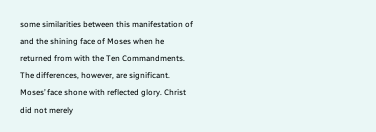some similarities between this manifestation of and the shining face of Moses when he returned from with the Ten Commandments. The differences, however, are significant. Moses’ face shone with reflected glory. Christ did not merely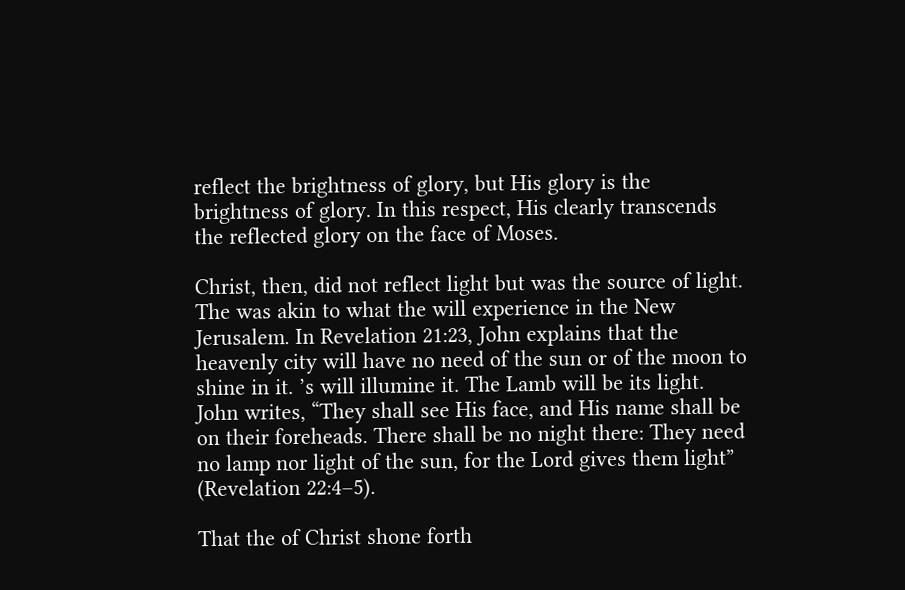reflect the brightness of glory, but His glory is the brightness of glory. In this respect, His clearly transcends the reflected glory on the face of Moses.

Christ, then, did not reflect light but was the source of light. The was akin to what the will experience in the New Jerusalem. In Revelation 21:23, John explains that the heavenly city will have no need of the sun or of the moon to shine in it. ’s will illumine it. The Lamb will be its light. John writes, “They shall see His face, and His name shall be on their foreheads. There shall be no night there: They need no lamp nor light of the sun, for the Lord gives them light” (Revelation 22:4–5).

That the of Christ shone forth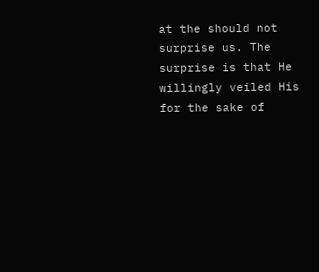at the should not surprise us. The surprise is that He willingly veiled His for the sake of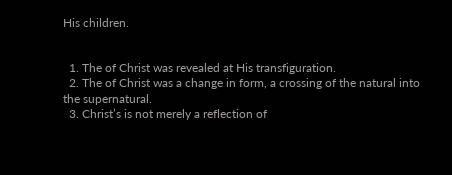His children.


  1. The of Christ was revealed at His transfiguration.
  2. The of Christ was a change in form, a crossing of the natural into the supernatural.
  3. Christ’s is not merely a reflection of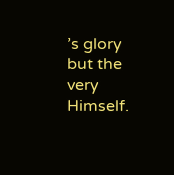’s glory but the very Himself.